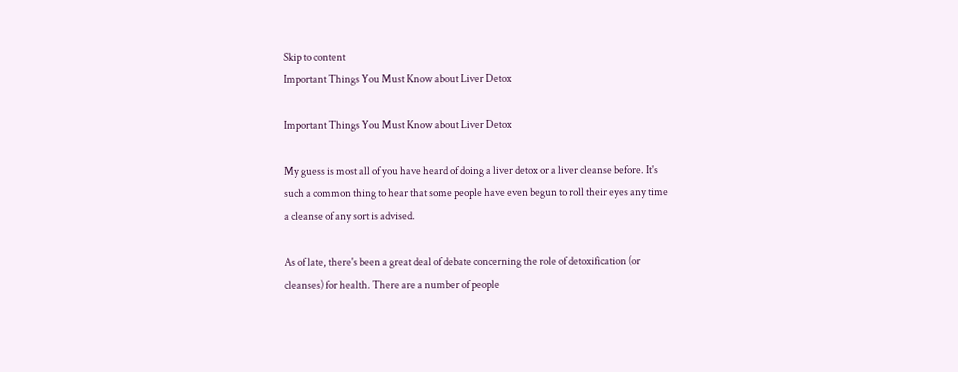Skip to content
Important Things You Must Know about Liver Detox

Important Things You Must Know about Liver Detox

My guess is most all of you have heard of doing a liver detox or a liver cleanse before. It's such a common thing to hear that some people have even begun to roll their eyes any time a cleanse of any sort is advised.

As of late, there's been a great deal of debate concerning the role of detoxification (or cleanses) for health. There are a number of people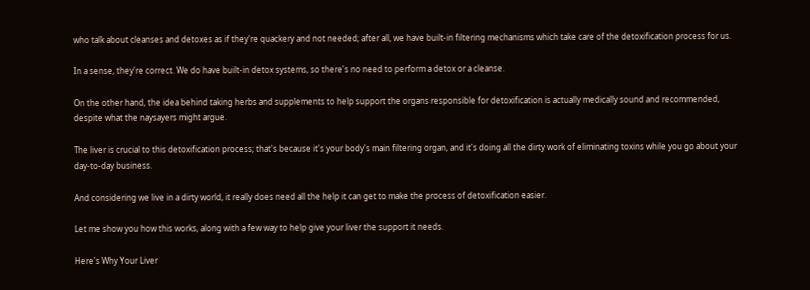who talk about cleanses and detoxes as if they're quackery and not needed; after all, we have built-in filtering mechanisms which take care of the detoxification process for us.

In a sense, they're correct. We do have built-in detox systems, so there's no need to perform a detox or a cleanse.

On the other hand, the idea behind taking herbs and supplements to help support the organs responsible for detoxification is actually medically sound and recommended, despite what the naysayers might argue.

The liver is crucial to this detoxification process; that's because it's your body's main filtering organ, and it's doing all the dirty work of eliminating toxins while you go about your day-to-day business.

And considering we live in a dirty world, it really does need all the help it can get to make the process of detoxification easier.

Let me show you how this works, along with a few way to help give your liver the support it needs.

Here's Why Your Liver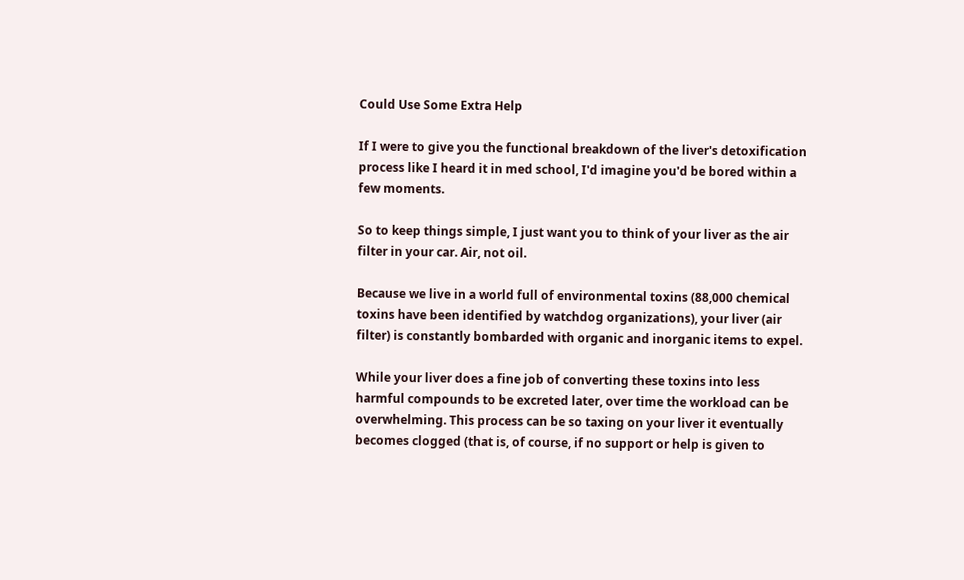Could Use Some Extra Help

If I were to give you the functional breakdown of the liver's detoxification process like I heard it in med school, I'd imagine you'd be bored within a few moments.

So to keep things simple, I just want you to think of your liver as the air filter in your car. Air, not oil.

Because we live in a world full of environmental toxins (88,000 chemical toxins have been identified by watchdog organizations), your liver (air filter) is constantly bombarded with organic and inorganic items to expel.

While your liver does a fine job of converting these toxins into less harmful compounds to be excreted later, over time the workload can be overwhelming. This process can be so taxing on your liver it eventually becomes clogged (that is, of course, if no support or help is given to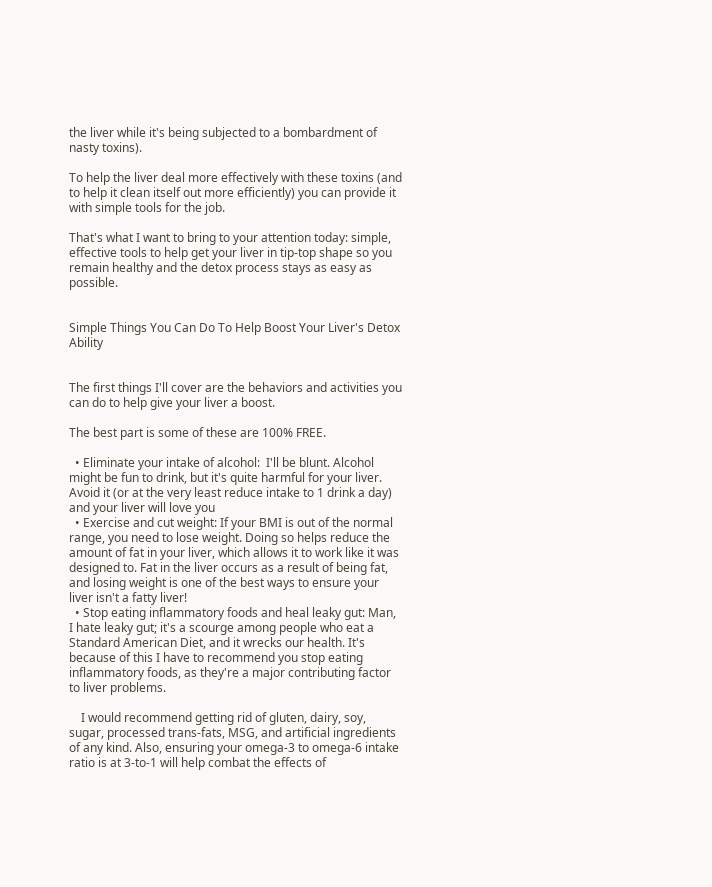the liver while it's being subjected to a bombardment of nasty toxins).

To help the liver deal more effectively with these toxins (and to help it clean itself out more efficiently) you can provide it with simple tools for the job.

That's what I want to bring to your attention today: simple, effective tools to help get your liver in tip-top shape so you remain healthy and the detox process stays as easy as possible.


Simple Things You Can Do To Help Boost Your Liver's Detox Ability


The first things I'll cover are the behaviors and activities you can do to help give your liver a boost.

The best part is some of these are 100% FREE.

  • Eliminate your intake of alcohol:  I'll be blunt. Alcohol might be fun to drink, but it's quite harmful for your liver. Avoid it (or at the very least reduce intake to 1 drink a day) and your liver will love you
  • Exercise and cut weight: If your BMI is out of the normal range, you need to lose weight. Doing so helps reduce the amount of fat in your liver, which allows it to work like it was designed to. Fat in the liver occurs as a result of being fat, and losing weight is one of the best ways to ensure your liver isn't a fatty liver!
  • Stop eating inflammatory foods and heal leaky gut: Man, I hate leaky gut; it's a scourge among people who eat a Standard American Diet, and it wrecks our health. It's because of this I have to recommend you stop eating inflammatory foods, as they're a major contributing factor to liver problems.

    I would recommend getting rid of gluten, dairy, soy, sugar, processed trans-fats, MSG, and artificial ingredients of any kind. Also, ensuring your omega-3 to omega-6 intake ratio is at 3-to-1 will help combat the effects of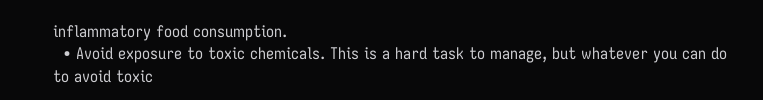inflammatory food consumption.
  • Avoid exposure to toxic chemicals. This is a hard task to manage, but whatever you can do to avoid toxic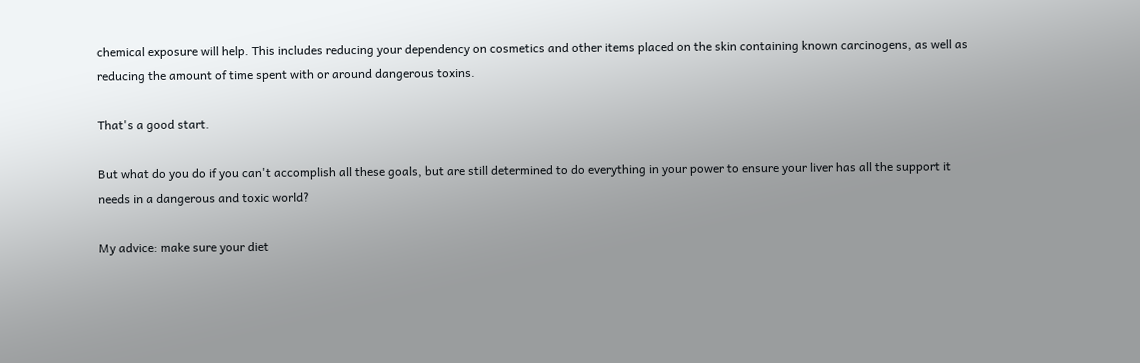chemical exposure will help. This includes reducing your dependency on cosmetics and other items placed on the skin containing known carcinogens, as well as reducing the amount of time spent with or around dangerous toxins.

That's a good start.

But what do you do if you can't accomplish all these goals, but are still determined to do everything in your power to ensure your liver has all the support it needs in a dangerous and toxic world?

My advice: make sure your diet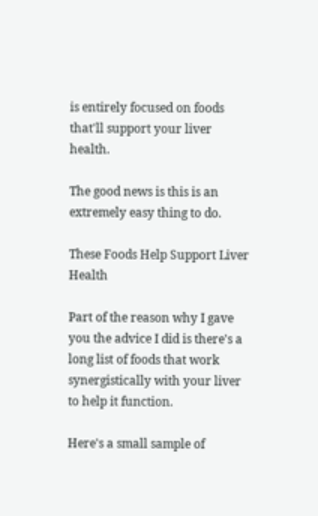is entirely focused on foods that'll support your liver health.

The good news is this is an extremely easy thing to do.

These Foods Help Support Liver Health

Part of the reason why I gave you the advice I did is there's a long list of foods that work synergistically with your liver to help it function.

Here's a small sample of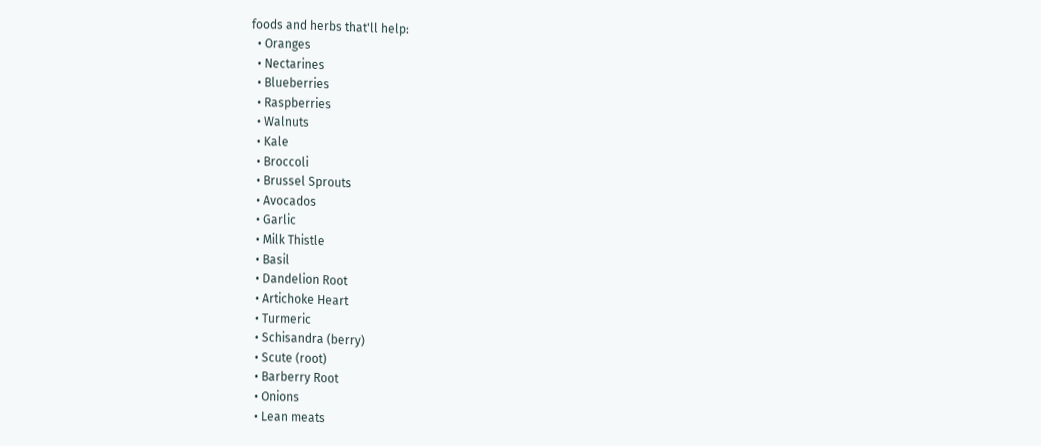foods and herbs that'll help:
  • Oranges
  • Nectarines
  • Blueberries
  • Raspberries
  • Walnuts
  • Kale
  • Broccoli
  • Brussel Sprouts
  • Avocados
  • Garlic
  • Milk Thistle
  • Basil
  • Dandelion Root
  • Artichoke Heart
  • Turmeric
  • Schisandra (berry)
  • Scute (root)
  • Barberry Root
  • Onions
  • Lean meats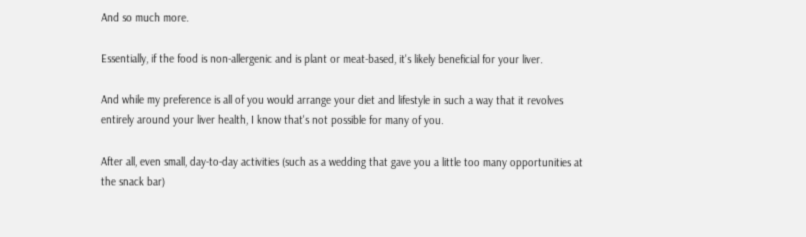And so much more.

Essentially, if the food is non-allergenic and is plant or meat-based, it's likely beneficial for your liver.

And while my preference is all of you would arrange your diet and lifestyle in such a way that it revolves entirely around your liver health, I know that's not possible for many of you.

After all, even small, day-to-day activities (such as a wedding that gave you a little too many opportunities at the snack bar)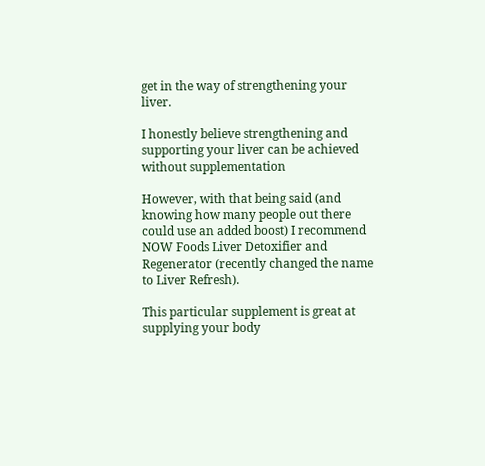get in the way of strengthening your liver.

I honestly believe strengthening and supporting your liver can be achieved without supplementation

However, with that being said (and knowing how many people out there could use an added boost) I recommend NOW Foods Liver Detoxifier and Regenerator (recently changed the name to Liver Refresh).

This particular supplement is great at supplying your body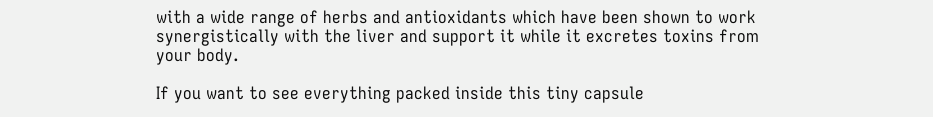with a wide range of herbs and antioxidants which have been shown to work synergistically with the liver and support it while it excretes toxins from your body.

If you want to see everything packed inside this tiny capsule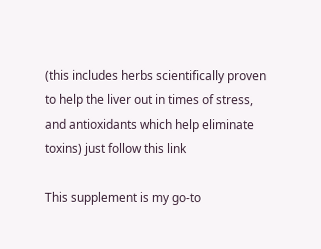(this includes herbs scientifically proven to help the liver out in times of stress, and antioxidants which help eliminate toxins) just follow this link

This supplement is my go-to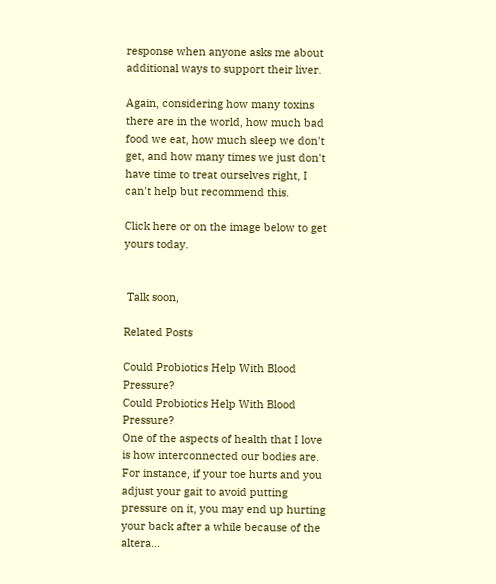response when anyone asks me about additional ways to support their liver.

Again, considering how many toxins there are in the world, how much bad food we eat, how much sleep we don't get, and how many times we just don't have time to treat ourselves right, I can't help but recommend this.

Click here or on the image below to get yours today.


 Talk soon,

Related Posts

Could Probiotics Help With Blood Pressure?
Could Probiotics Help With Blood Pressure?
One of the aspects of health that I love is how interconnected our bodies are. For instance, if your toe hurts and you adjust your gait to avoid putting pressure on it, you may end up hurting your back after a while because of the altera...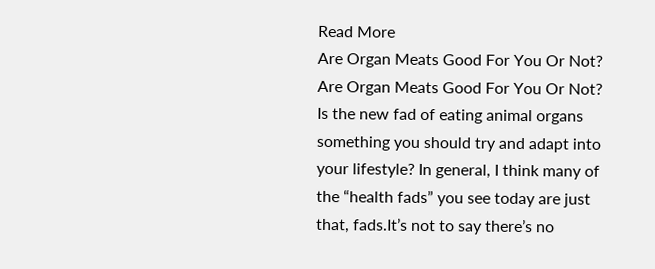Read More
Are Organ Meats Good For You Or Not?
Are Organ Meats Good For You Or Not?
Is the new fad of eating animal organs something you should try and adapt into your lifestyle? In general, I think many of the “health fads” you see today are just that, fads.It’s not to say there’s no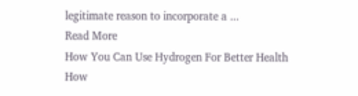legitimate reason to incorporate a ...
Read More
How You Can Use Hydrogen For Better Health
How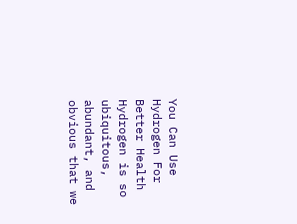You Can Use Hydrogen For Better Health
Hydrogen is so ubiquitous, abundant, and obvious that we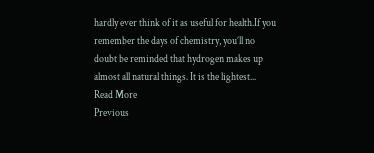hardly ever think of it as useful for health.If you remember the days of chemistry, you’ll no doubt be reminded that hydrogen makes up almost all natural things. It is the lightest...
Read More
Previous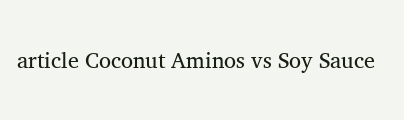article Coconut Aminos vs Soy Sauce